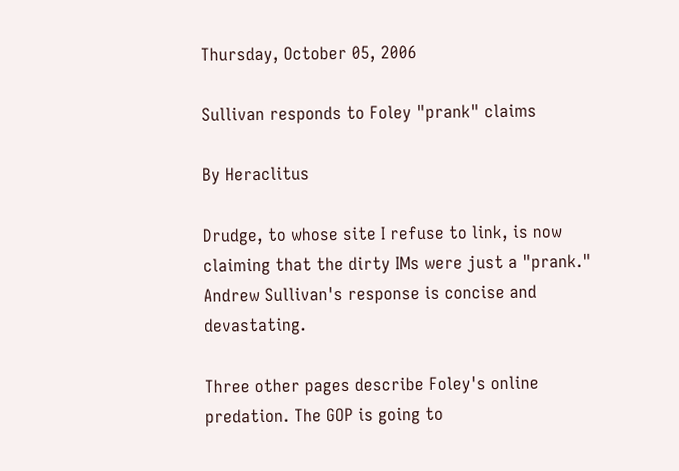Thursday, October 05, 2006

Sullivan responds to Foley "prank" claims

By Heraclitus

Drudge, to whose site I refuse to link, is now claiming that the dirty IMs were just a "prank." Andrew Sullivan's response is concise and devastating.

Three other pages describe Foley's online predation. The GOP is going to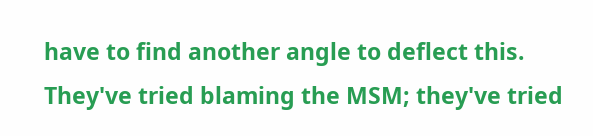have to find another angle to deflect this. They've tried blaming the MSM; they've tried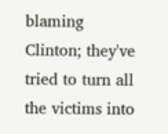blaming Clinton; they've tried to turn all the victims into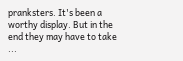pranksters. It's been a worthy display. But in the end they may have to take ...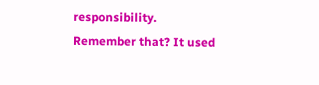responsibility. Remember that? It used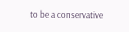to be a conservative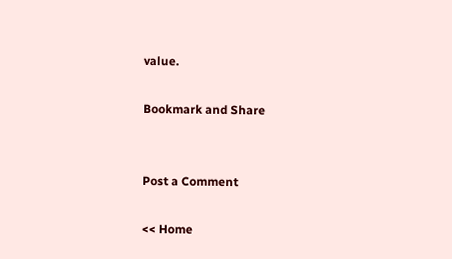value.

Bookmark and Share


Post a Comment

<< Home